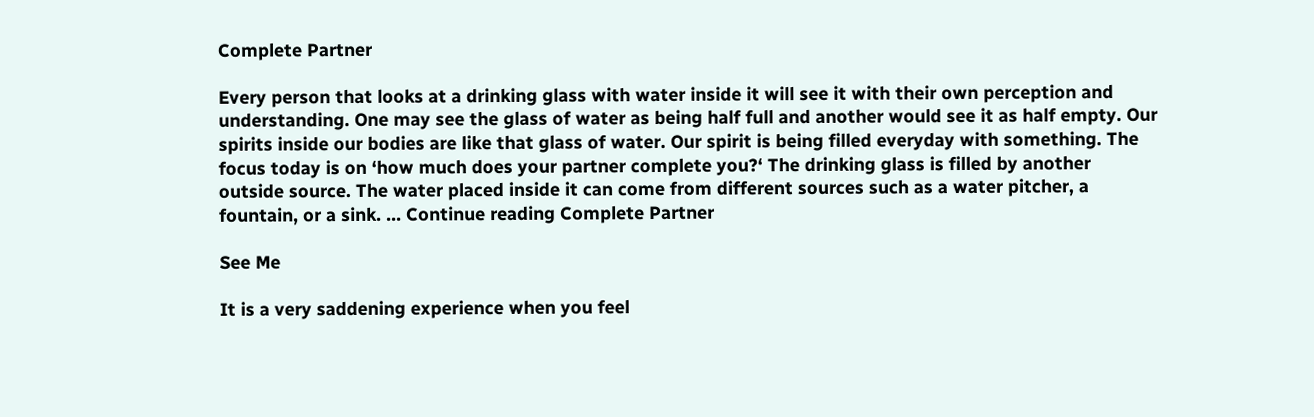Complete Partner

Every person that looks at a drinking glass with water inside it will see it with their own perception and understanding. One may see the glass of water as being half full and another would see it as half empty. Our spirits inside our bodies are like that glass of water. Our spirit is being filled everyday with something. The focus today is on ‘how much does your partner complete you?‘ The drinking glass is filled by another outside source. The water placed inside it can come from different sources such as a water pitcher, a fountain, or a sink. … Continue reading Complete Partner

See Me

It is a very saddening experience when you feel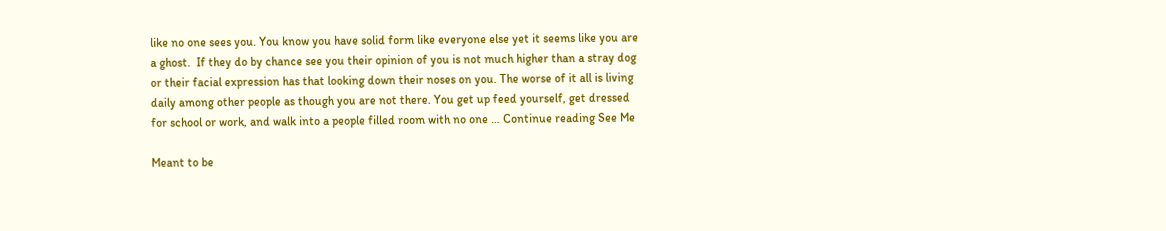like no one sees you. You know you have solid form like everyone else yet it seems like you are a ghost.  If they do by chance see you their opinion of you is not much higher than a stray dog or their facial expression has that looking down their noses on you. The worse of it all is living daily among other people as though you are not there. You get up feed yourself, get dressed for school or work, and walk into a people filled room with no one … Continue reading See Me

Meant to be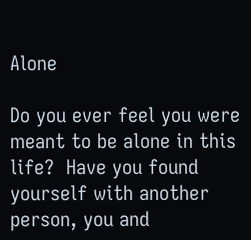Alone

Do you ever feel you were meant to be alone in this life?  Have you found yourself with another person, you and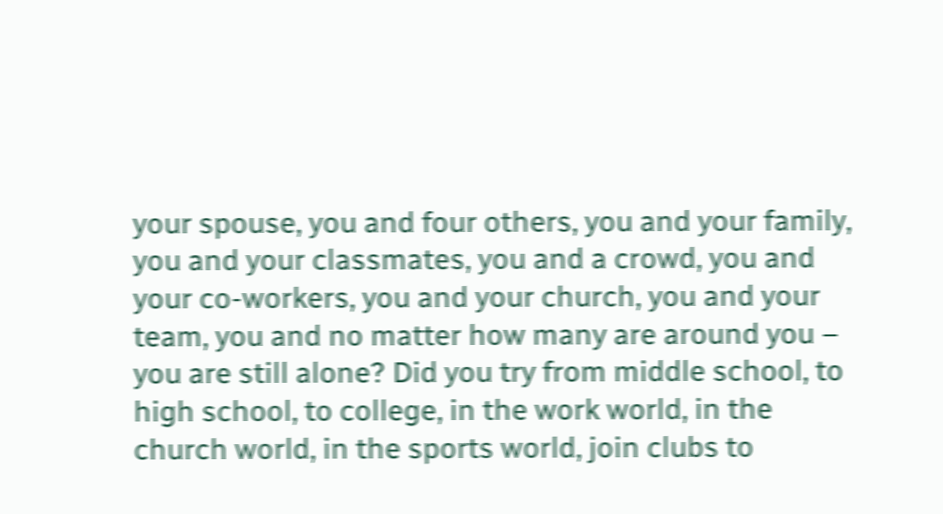your spouse, you and four others, you and your family, you and your classmates, you and a crowd, you and your co-workers, you and your church, you and your team, you and no matter how many are around you – you are still alone? Did you try from middle school, to high school, to college, in the work world, in the church world, in the sports world, join clubs to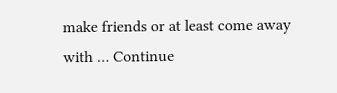make friends or at least come away with … Continue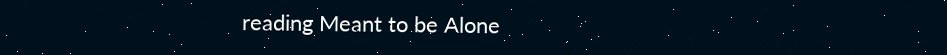reading Meant to be Alone